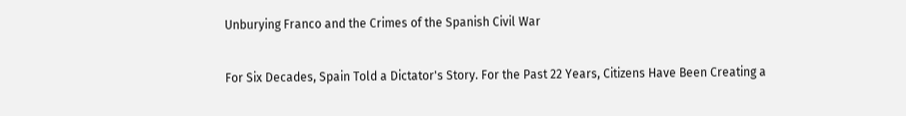Unburying Franco and the Crimes of the Spanish Civil War

For Six Decades, Spain Told a Dictator's Story. For the Past 22 Years, Citizens Have Been Creating a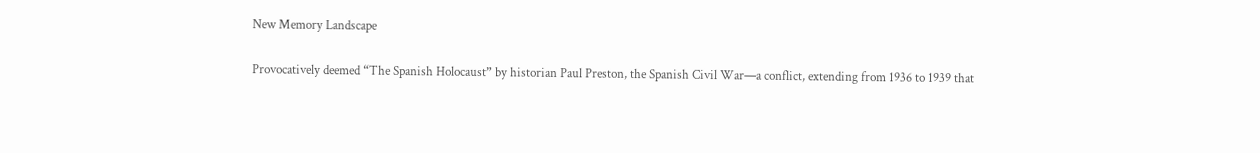New Memory Landscape

Provocatively deemed “The Spanish Holocaust” by historian Paul Preston, the Spanish Civil War—a conflict, extending from 1936 to 1939 that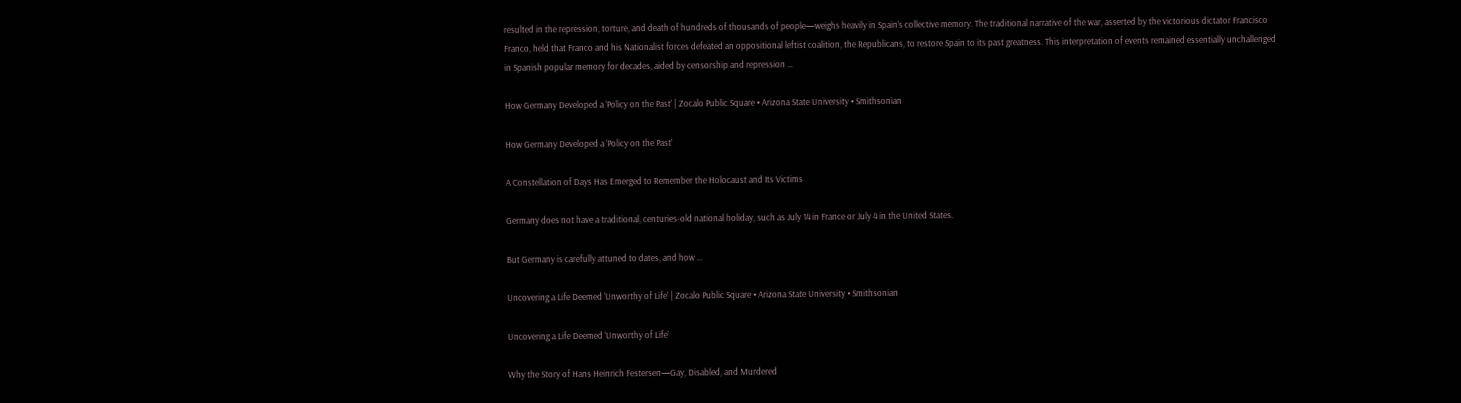resulted in the repression, torture, and death of hundreds of thousands of people—weighs heavily in Spain’s collective memory. The traditional narrative of the war, asserted by the victorious dictator Francisco Franco, held that Franco and his Nationalist forces defeated an oppositional leftist coalition, the Republicans, to restore Spain to its past greatness. This interpretation of events remained essentially unchallenged in Spanish popular memory for decades, aided by censorship and repression …

How Germany Developed a ‘Policy on the Past’ | Zocalo Public Square • Arizona State University • Smithsonian

How Germany Developed a ‘Policy on the Past’

A Constellation of Days Has Emerged to Remember the Holocaust and Its Victims

Germany does not have a traditional, centuries-old national holiday, such as July 14 in France or July 4 in the United States.

But Germany is carefully attuned to dates, and how …

Uncovering a Life Deemed ‘Unworthy of Life’ | Zocalo Public Square • Arizona State University • Smithsonian

Uncovering a Life Deemed ‘Unworthy of Life’

Why the Story of Hans Heinrich Festersen—Gay, Disabled, and Murdered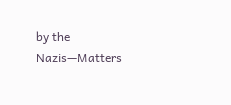by the Nazis—Matters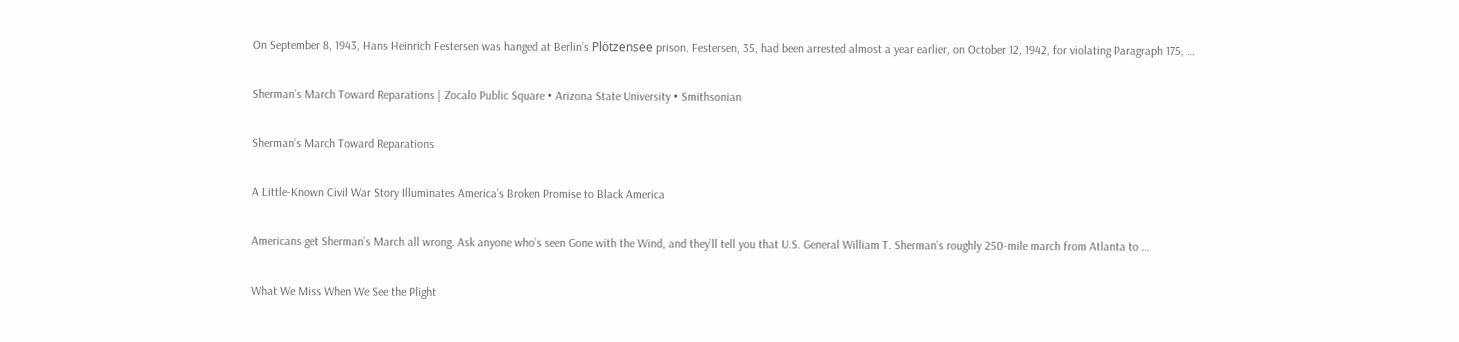On September 8, 1943, Hans Heinrich Festersen was hanged at Berlin’s Plötzensee prison. Festersen, 35, had been arrested almost a year earlier, on October 12, 1942, for violating Paragraph 175, …

Sherman’s March Toward Reparations | Zocalo Public Square • Arizona State University • Smithsonian

Sherman’s March Toward Reparations

A Little-Known Civil War Story Illuminates America’s Broken Promise to Black America

Americans get Sherman’s March all wrong. Ask anyone who’s seen Gone with the Wind, and they’ll tell you that U.S. General William T. Sherman’s roughly 250-mile march from Atlanta to …

What We Miss When We See the Plight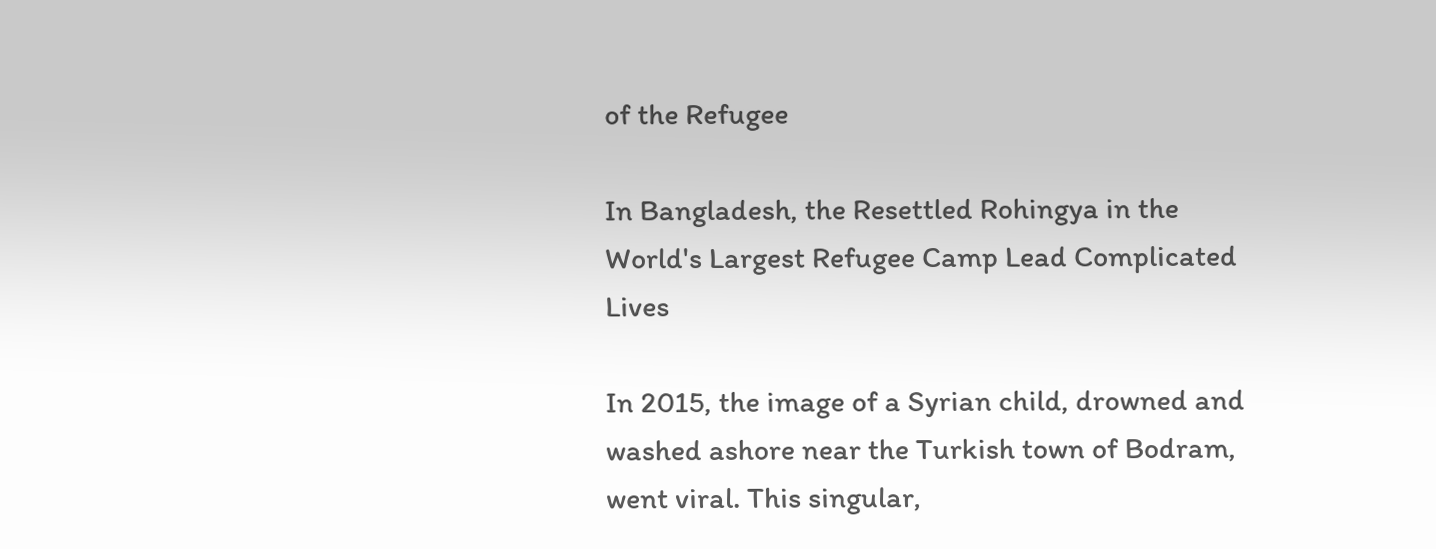of the Refugee

In Bangladesh, the Resettled Rohingya in the World's Largest Refugee Camp Lead Complicated Lives

In 2015, the image of a Syrian child, drowned and washed ashore near the Turkish town of Bodram, went viral. This singular,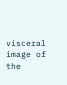visceral image of the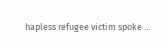hapless refugee victim spoke …